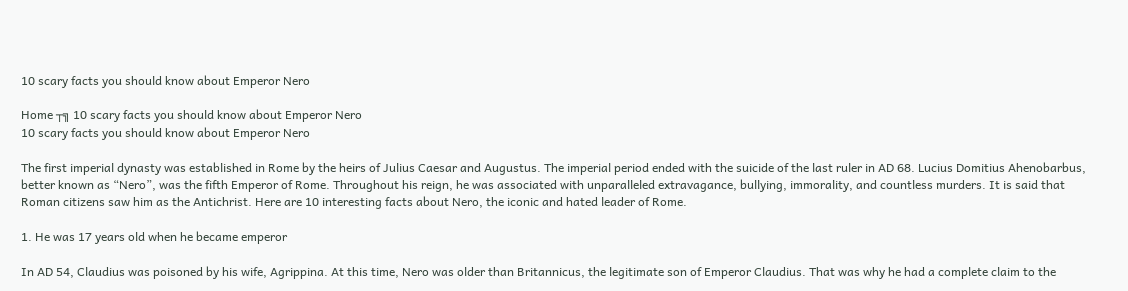10 scary facts you should know about Emperor Nero

Home ┬╗ 10 scary facts you should know about Emperor Nero
10 scary facts you should know about Emperor Nero

The first imperial dynasty was established in Rome by the heirs of Julius Caesar and Augustus. The imperial period ended with the suicide of the last ruler in AD 68. Lucius Domitius Ahenobarbus, better known as “Nero”, was the fifth Emperor of Rome. Throughout his reign, he was associated with unparalleled extravagance, bullying, immorality, and countless murders. It is said that Roman citizens saw him as the Antichrist. Here are 10 interesting facts about Nero, the iconic and hated leader of Rome.

1. He was 17 years old when he became emperor

In AD 54, Claudius was poisoned by his wife, Agrippina. At this time, Nero was older than Britannicus, the legitimate son of Emperor Claudius. That was why he had a complete claim to the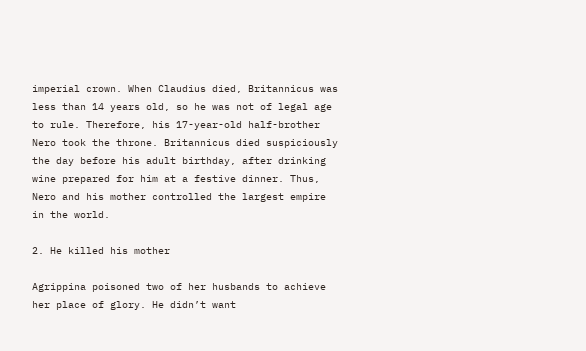imperial crown. When Claudius died, Britannicus was less than 14 years old, so he was not of legal age to rule. Therefore, his 17-year-old half-brother Nero took the throne. Britannicus died suspiciously the day before his adult birthday, after drinking wine prepared for him at a festive dinner. Thus, Nero and his mother controlled the largest empire in the world.

2. He killed his mother

Agrippina poisoned two of her husbands to achieve her place of glory. He didn’t want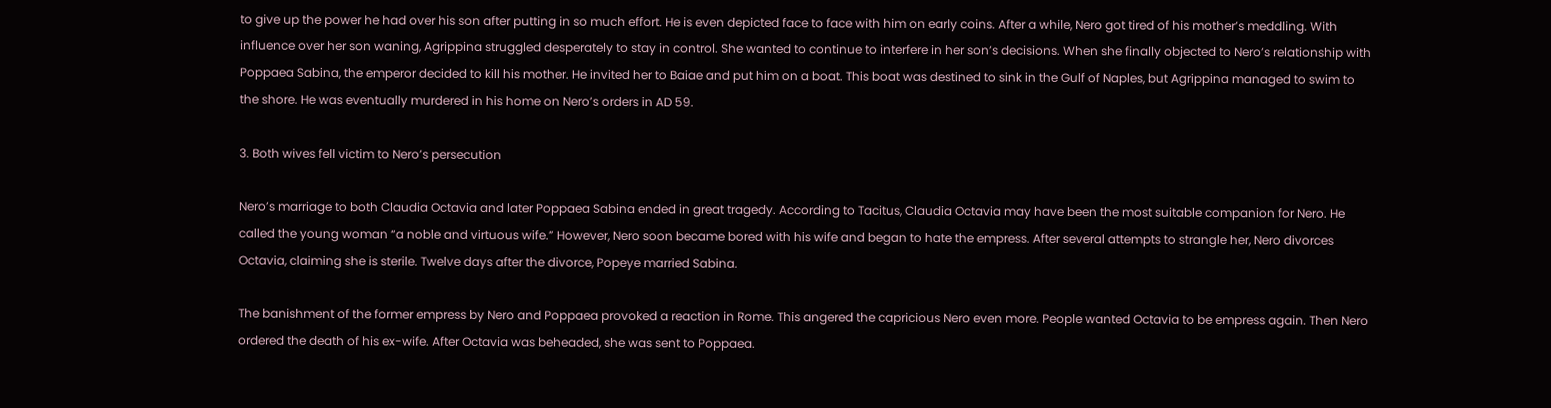to give up the power he had over his son after putting in so much effort. He is even depicted face to face with him on early coins. After a while, Nero got tired of his mother’s meddling. With influence over her son waning, Agrippina struggled desperately to stay in control. She wanted to continue to interfere in her son’s decisions. When she finally objected to Nero’s relationship with Poppaea Sabina, the emperor decided to kill his mother. He invited her to Baiae and put him on a boat. This boat was destined to sink in the Gulf of Naples, but Agrippina managed to swim to the shore. He was eventually murdered in his home on Nero’s orders in AD 59.

3. Both wives fell victim to Nero’s persecution

Nero’s marriage to both Claudia Octavia and later Poppaea Sabina ended in great tragedy. According to Tacitus, Claudia Octavia may have been the most suitable companion for Nero. He called the young woman “a noble and virtuous wife.” However, Nero soon became bored with his wife and began to hate the empress. After several attempts to strangle her, Nero divorces Octavia, claiming she is sterile. Twelve days after the divorce, Popeye married Sabina.

The banishment of the former empress by Nero and Poppaea provoked a reaction in Rome. This angered the capricious Nero even more. People wanted Octavia to be empress again. Then Nero ordered the death of his ex-wife. After Octavia was beheaded, she was sent to Poppaea.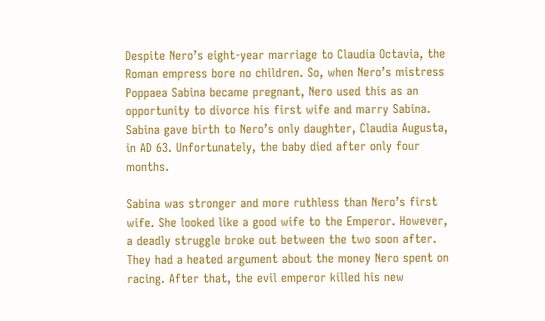Despite Nero’s eight-year marriage to Claudia Octavia, the Roman empress bore no children. So, when Nero’s mistress Poppaea Sabina became pregnant, Nero used this as an opportunity to divorce his first wife and marry Sabina. Sabina gave birth to Nero’s only daughter, Claudia Augusta, in AD 63. Unfortunately, the baby died after only four months.

Sabina was stronger and more ruthless than Nero’s first wife. She looked like a good wife to the Emperor. However, a deadly struggle broke out between the two soon after. They had a heated argument about the money Nero spent on racing. After that, the evil emperor killed his new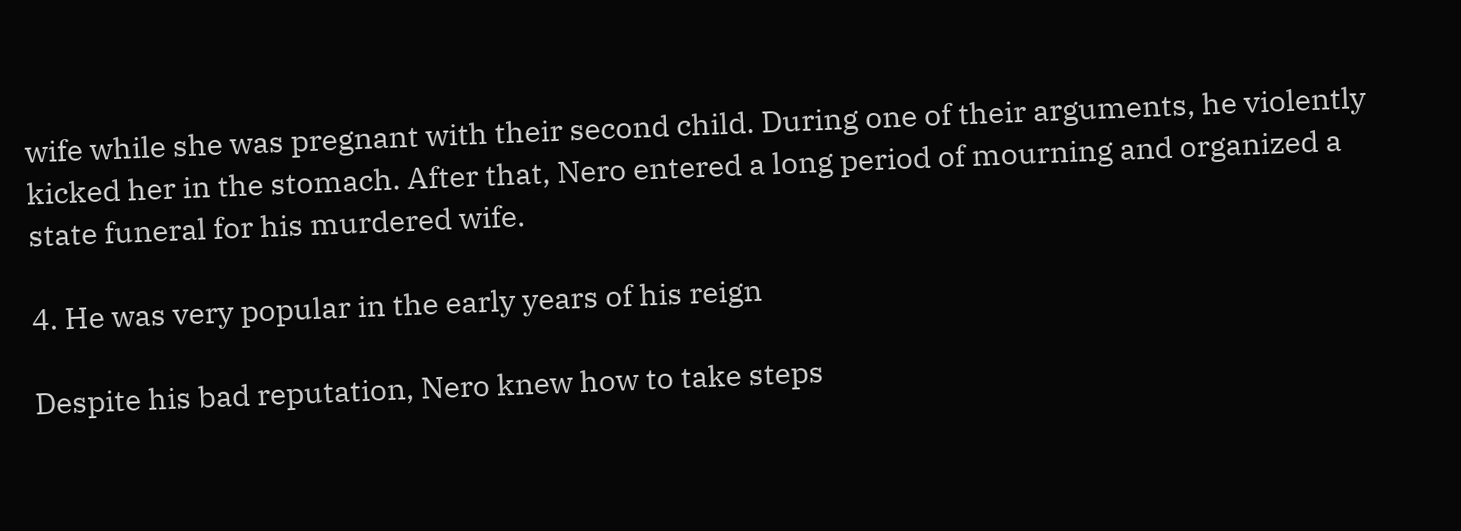wife while she was pregnant with their second child. During one of their arguments, he violently kicked her in the stomach. After that, Nero entered a long period of mourning and organized a state funeral for his murdered wife.

4. He was very popular in the early years of his reign

Despite his bad reputation, Nero knew how to take steps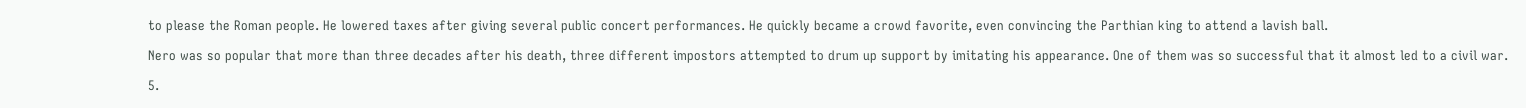to please the Roman people. He lowered taxes after giving several public concert performances. He quickly became a crowd favorite, even convincing the Parthian king to attend a lavish ball.

Nero was so popular that more than three decades after his death, three different impostors attempted to drum up support by imitating his appearance. One of them was so successful that it almost led to a civil war.

5.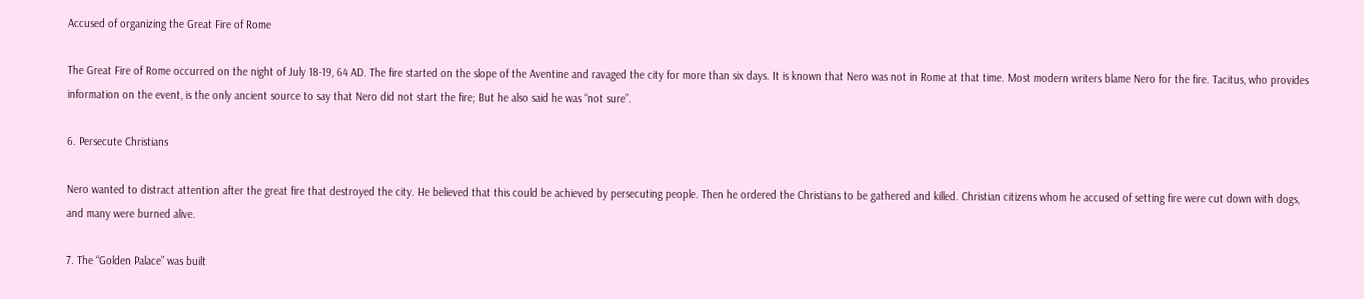Accused of organizing the Great Fire of Rome

The Great Fire of Rome occurred on the night of July 18-19, 64 AD. The fire started on the slope of the Aventine and ravaged the city for more than six days. It is known that Nero was not in Rome at that time. Most modern writers blame Nero for the fire. Tacitus, who provides information on the event, is the only ancient source to say that Nero did not start the fire; But he also said he was “not sure”.

6. Persecute Christians

Nero wanted to distract attention after the great fire that destroyed the city. He believed that this could be achieved by persecuting people. Then he ordered the Christians to be gathered and killed. Christian citizens whom he accused of setting fire were cut down with dogs, and many were burned alive.

7. The “Golden Palace” was built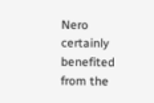Nero certainly benefited from the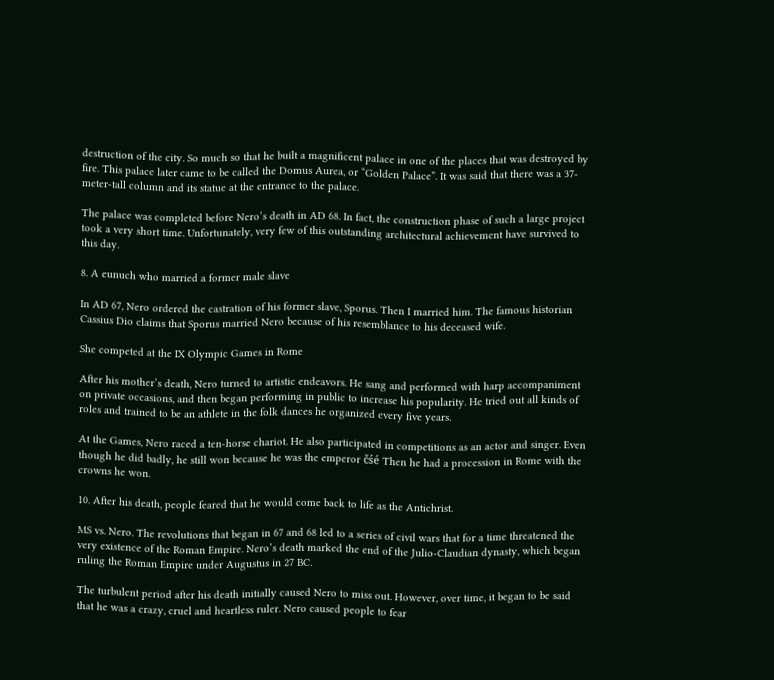destruction of the city. So much so that he built a magnificent palace in one of the places that was destroyed by fire. This palace later came to be called the Domus Aurea, or “Golden Palace”. It was said that there was a 37-meter-tall column and its statue at the entrance to the palace.

The palace was completed before Nero’s death in AD 68. In fact, the construction phase of such a large project took a very short time. Unfortunately, very few of this outstanding architectural achievement have survived to this day.

8. A eunuch who married a former male slave

In AD 67, Nero ordered the castration of his former slave, Sporus. Then I married him. The famous historian Cassius Dio claims that Sporus married Nero because of his resemblance to his deceased wife.

She competed at the IX Olympic Games in Rome

After his mother’s death, Nero turned to artistic endeavors. He sang and performed with harp accompaniment on private occasions, and then began performing in public to increase his popularity. He tried out all kinds of roles and trained to be an athlete in the folk dances he organized every five years.

At the Games, Nero raced a ten-horse chariot. He also participated in competitions as an actor and singer. Even though he did badly, he still won because he was the emperor čśé Then he had a procession in Rome with the crowns he won.

10. After his death, people feared that he would come back to life as the Antichrist.

MS vs. Nero. The revolutions that began in 67 and 68 led to a series of civil wars that for a time threatened the very existence of the Roman Empire. Nero’s death marked the end of the Julio-Claudian dynasty, which began ruling the Roman Empire under Augustus in 27 BC.

The turbulent period after his death initially caused Nero to miss out. However, over time, it began to be said that he was a crazy, cruel and heartless ruler. Nero caused people to fear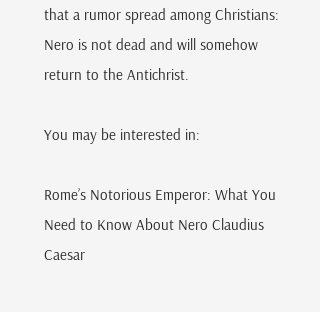that a rumor spread among Christians: Nero is not dead and will somehow return to the Antichrist.

You may be interested in:

Rome’s Notorious Emperor: What You Need to Know About Nero Claudius Caesar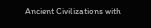Ancient Civilizations with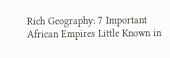Rich Geography: 7 Important African Empires Little Known in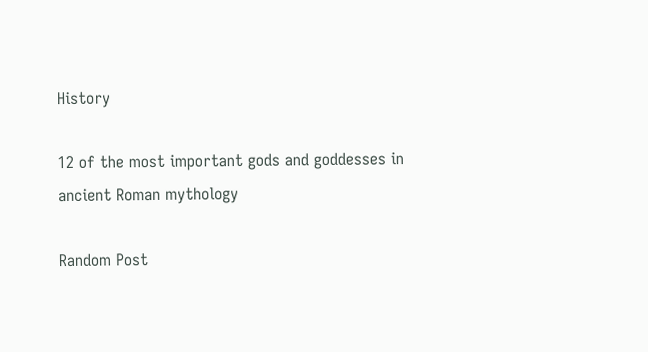History

12 of the most important gods and goddesses in ancient Roman mythology

Random Post